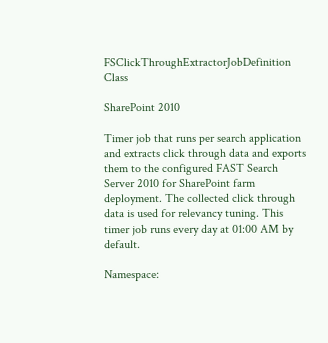FSClickThroughExtractorJobDefinition Class

SharePoint 2010

Timer job that runs per search application and extracts click through data and exports them to the configured FAST Search Server 2010 for SharePoint farm deployment. The collected click through data is used for relevancy tuning. This timer job runs every day at 01:00 AM by default.

Namespace: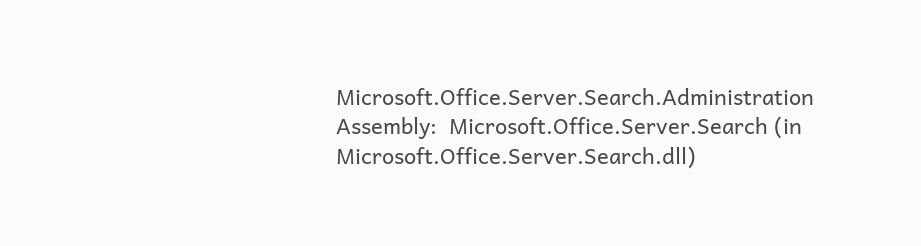Microsoft.Office.Server.Search.Administration
Assembly:  Microsoft.Office.Server.Search (in Microsoft.Office.Server.Search.dll)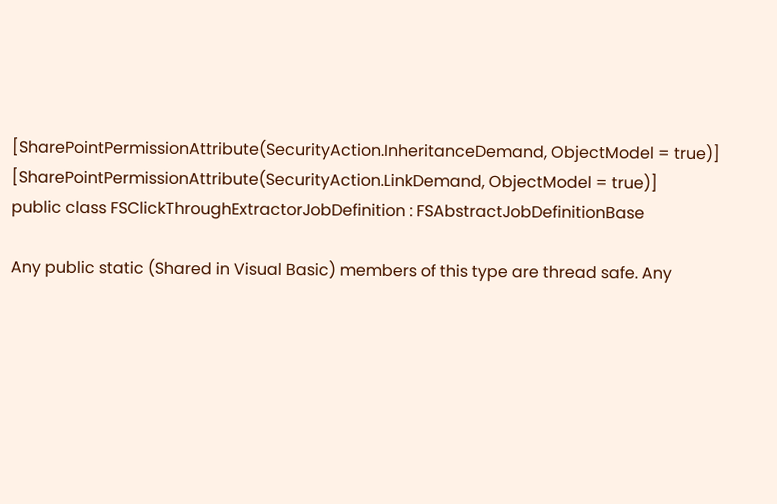[SharePointPermissionAttribute(SecurityAction.InheritanceDemand, ObjectModel = true)]
[SharePointPermissionAttribute(SecurityAction.LinkDemand, ObjectModel = true)]
public class FSClickThroughExtractorJobDefinition : FSAbstractJobDefinitionBase

Any public static (Shared in Visual Basic) members of this type are thread safe. Any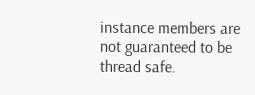instance members are not guaranteed to be thread safe.